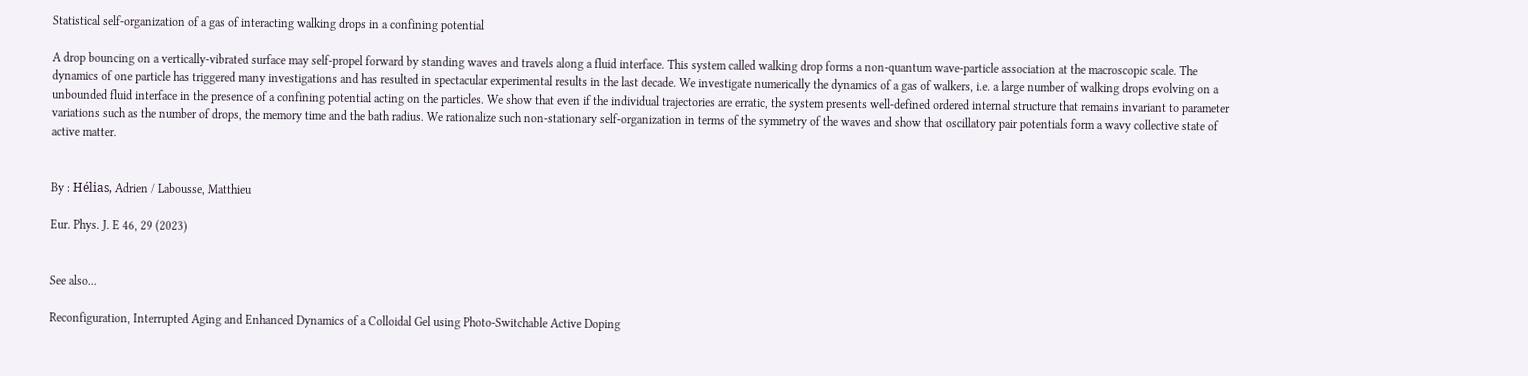Statistical self-organization of a gas of interacting walking drops in a confining potential

A drop bouncing on a vertically-vibrated surface may self-propel forward by standing waves and travels along a fluid interface. This system called walking drop forms a non-quantum wave-particle association at the macroscopic scale. The dynamics of one particle has triggered many investigations and has resulted in spectacular experimental results in the last decade. We investigate numerically the dynamics of a gas of walkers, i.e. a large number of walking drops evolving on a unbounded fluid interface in the presence of a confining potential acting on the particles. We show that even if the individual trajectories are erratic, the system presents well-defined ordered internal structure that remains invariant to parameter variations such as the number of drops, the memory time and the bath radius. We rationalize such non-stationary self-organization in terms of the symmetry of the waves and show that oscillatory pair potentials form a wavy collective state of active matter.


By : Hélias, Adrien / Labousse, Matthieu

Eur. Phys. J. E 46, 29 (2023)


See also...

Reconfiguration, Interrupted Aging and Enhanced Dynamics of a Colloidal Gel using Photo-Switchable Active Doping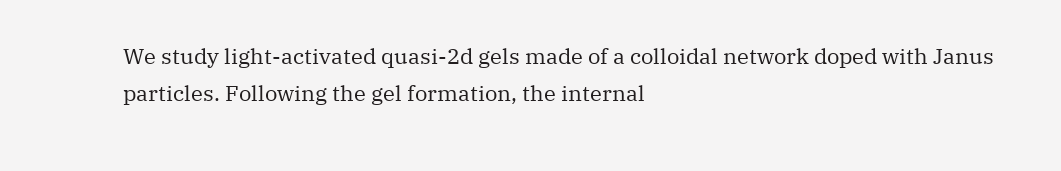We study light-activated quasi-2d gels made of a colloidal network doped with Janus particles. Following the gel formation, the internal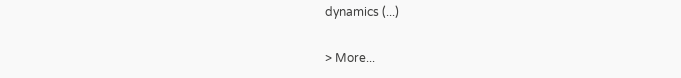dynamics (...)

> More...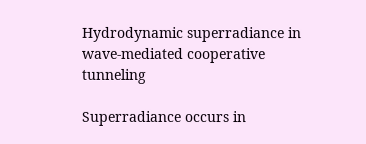Hydrodynamic superradiance in wave-mediated cooperative tunneling

Superradiance occurs in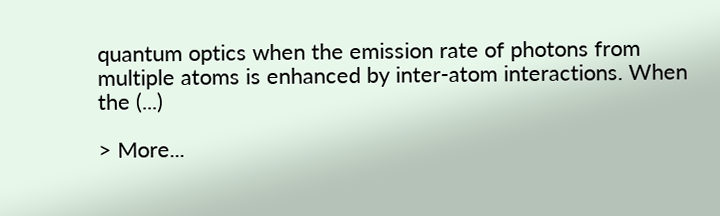quantum optics when the emission rate of photons from multiple atoms is enhanced by inter-atom interactions. When the (...)

> More...